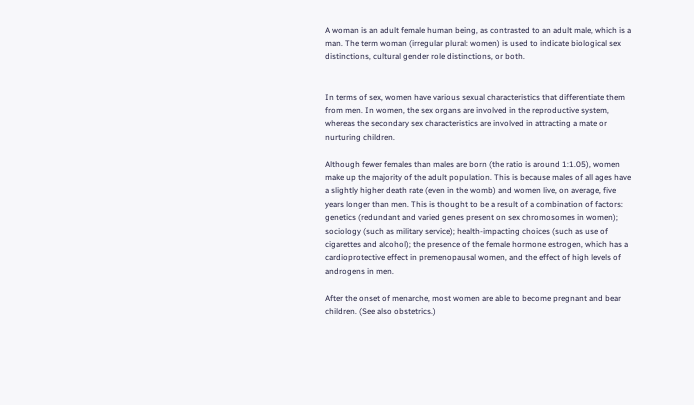A woman is an adult female human being, as contrasted to an adult male, which is a man. The term woman (irregular plural: women) is used to indicate biological sex distinctions, cultural gender role distinctions, or both.


In terms of sex, women have various sexual characteristics that differentiate them from men. In women, the sex organs are involved in the reproductive system, whereas the secondary sex characteristics are involved in attracting a mate or nurturing children.

Although fewer females than males are born (the ratio is around 1:1.05), women make up the majority of the adult population. This is because males of all ages have a slightly higher death rate (even in the womb) and women live, on average, five years longer than men. This is thought to be a result of a combination of factors: genetics (redundant and varied genes present on sex chromosomes in women); sociology (such as military service); health-impacting choices (such as use of cigarettes and alcohol); the presence of the female hormone estrogen, which has a cardioprotective effect in premenopausal women, and the effect of high levels of androgens in men.

After the onset of menarche, most women are able to become pregnant and bear children. (See also obstetrics.)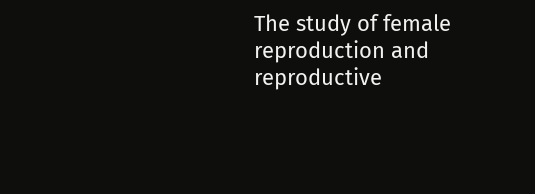The study of female reproduction and reproductive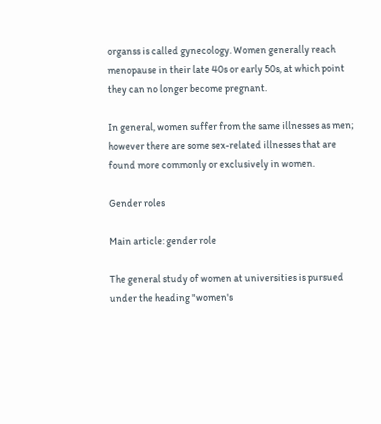organss is called gynecology. Women generally reach menopause in their late 40s or early 50s, at which point they can no longer become pregnant.

In general, women suffer from the same illnesses as men; however there are some sex-related illnesses that are found more commonly or exclusively in women.

Gender roles

Main article: gender role

The general study of women at universities is pursued under the heading "women's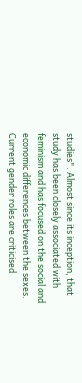studies". Almost since its inception, that study has been closely associated with feminism and has focused on the social and economic differences between the sexes. Current gender roles are criticised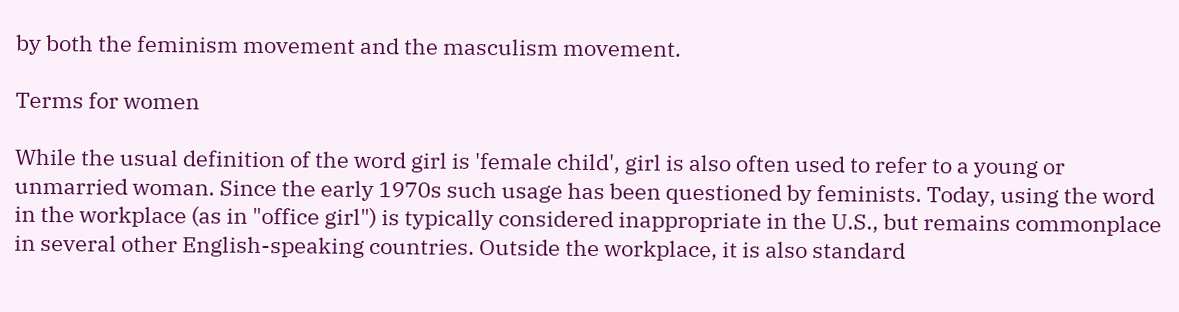by both the feminism movement and the masculism movement.

Terms for women

While the usual definition of the word girl is 'female child', girl is also often used to refer to a young or unmarried woman. Since the early 1970s such usage has been questioned by feminists. Today, using the word in the workplace (as in "office girl") is typically considered inappropriate in the U.S., but remains commonplace in several other English-speaking countries. Outside the workplace, it is also standard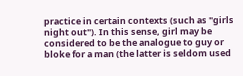practice in certain contexts (such as "girls night out"). In this sense, girl may be considered to be the analogue to guy or bloke for a man (the latter is seldom used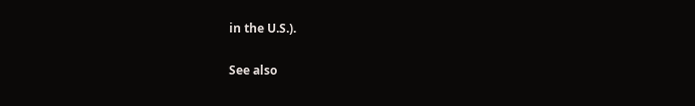in the U.S.).

See also